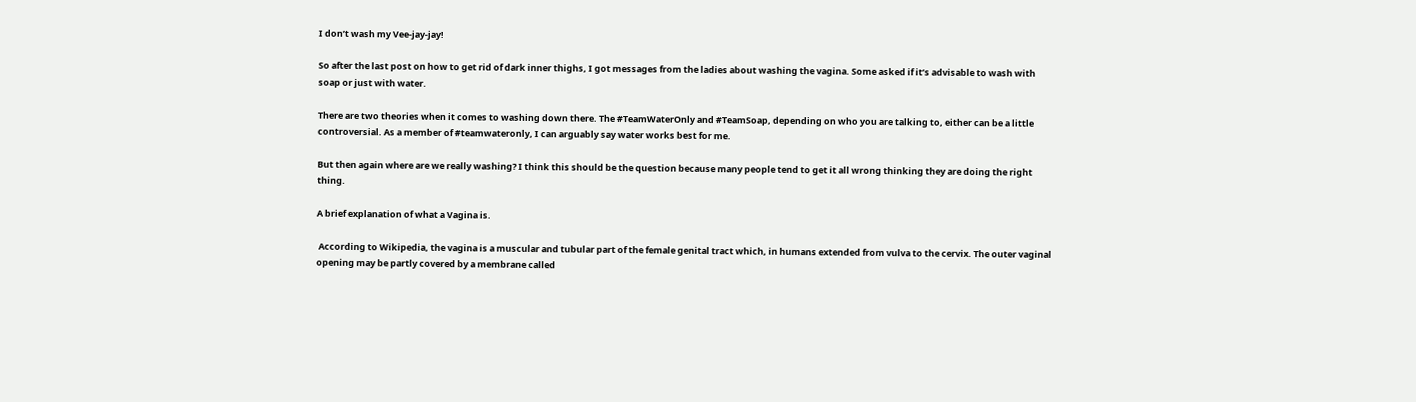I don’t wash my Vee-jay-jay!

So after the last post on how to get rid of dark inner thighs, I got messages from the ladies about washing the vagina. Some asked if it’s advisable to wash with soap or just with water.

There are two theories when it comes to washing down there. The #TeamWaterOnly and #TeamSoap, depending on who you are talking to, either can be a little controversial. As a member of #teamwateronly, I can arguably say water works best for me.

But then again where are we really washing? I think this should be the question because many people tend to get it all wrong thinking they are doing the right thing.

A brief explanation of what a Vagina is.

 According to Wikipedia, the vagina is a muscular and tubular part of the female genital tract which, in humans extended from vulva to the cervix. The outer vaginal opening may be partly covered by a membrane called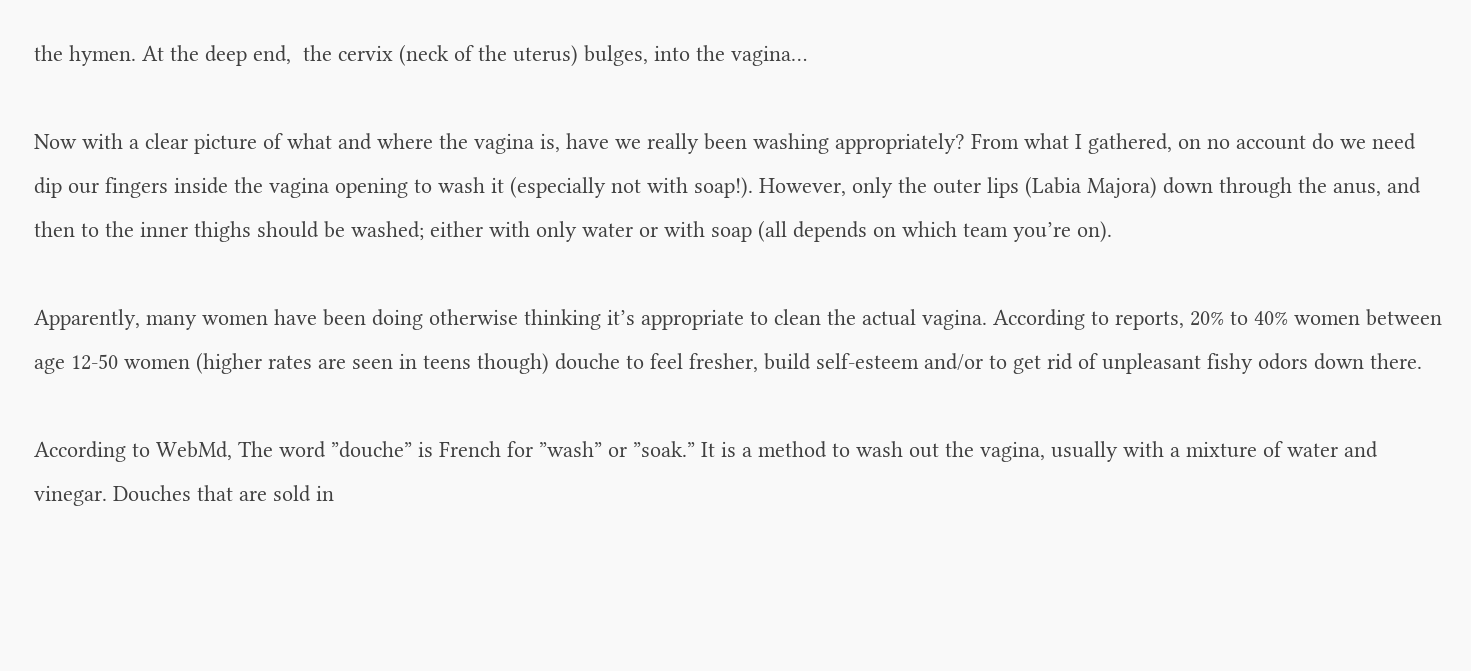the hymen. At the deep end,  the cervix (neck of the uterus) bulges, into the vagina…

Now with a clear picture of what and where the vagina is, have we really been washing appropriately? From what I gathered, on no account do we need dip our fingers inside the vagina opening to wash it (especially not with soap!). However, only the outer lips (Labia Majora) down through the anus, and then to the inner thighs should be washed; either with only water or with soap (all depends on which team you’re on).

Apparently, many women have been doing otherwise thinking it’s appropriate to clean the actual vagina. According to reports, 20% to 40% women between age 12-50 women (higher rates are seen in teens though) douche to feel fresher, build self-esteem and/or to get rid of unpleasant fishy odors down there.

According to WebMd, The word ”douche” is French for ”wash” or ”soak.” It is a method to wash out the vagina, usually with a mixture of water and vinegar. Douches that are sold in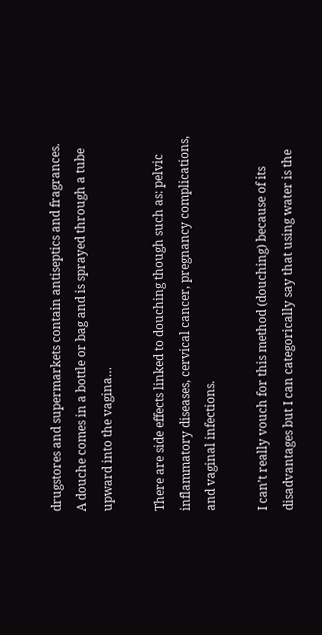drugstores and supermarkets contain antiseptics and fragrances. A douche comes in a bottle or bag and is sprayed through a tube upward into the vagina…

There are side effects linked to douching though such as: pelvic inflammatory diseases, cervical cancer, pregnancy complications, and vaginal infections.

I can’t really vouch for this method (douching) because of its disadvantages but I can categorically say that using water is the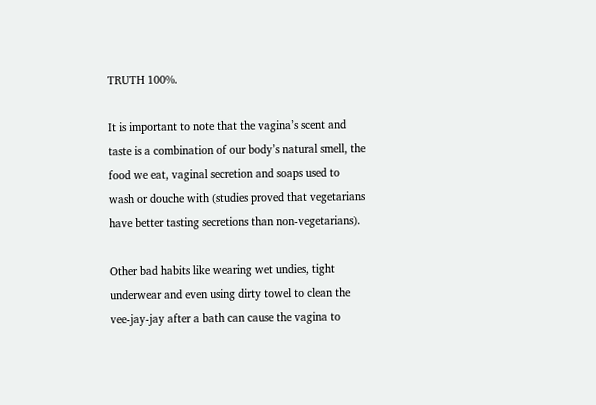TRUTH 100%.

It is important to note that the vagina’s scent and taste is a combination of our body’s natural smell, the food we eat, vaginal secretion and soaps used to wash or douche with (studies proved that vegetarians have better tasting secretions than non-vegetarians).

Other bad habits like wearing wet undies, tight underwear and even using dirty towel to clean the vee-jay-jay after a bath can cause the vagina to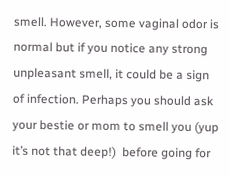smell. However, some vaginal odor is normal but if you notice any strong unpleasant smell, it could be a sign of infection. Perhaps you should ask your bestie or mom to smell you (yup it’s not that deep!)  before going for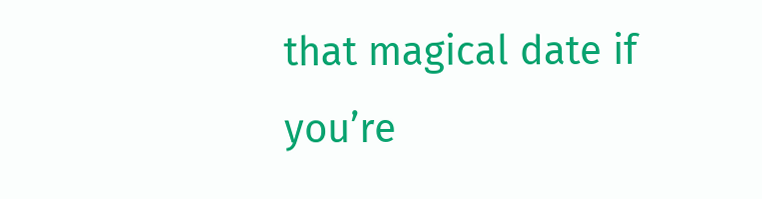that magical date if you’re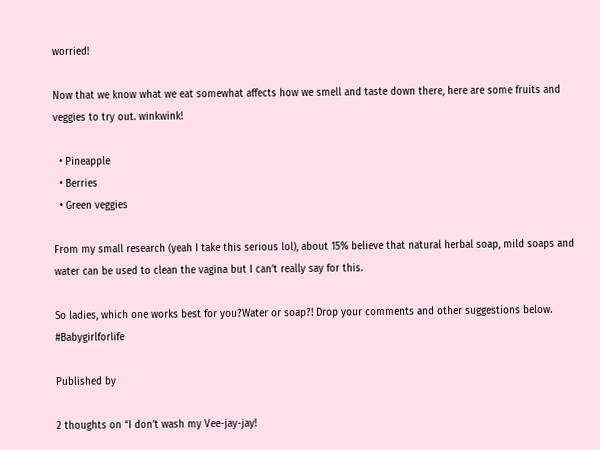worried!

Now that we know what we eat somewhat affects how we smell and taste down there, here are some fruits and veggies to try out. winkwink!

  • Pineapple
  • Berries
  • Green veggies

From my small research (yeah I take this serious lol), about 15% believe that natural herbal soap, mild soaps and water can be used to clean the vagina but I can’t really say for this.

So ladies, which one works best for you?Water or soap?! Drop your comments and other suggestions below. #Babygirlforlife

Published by

2 thoughts on “I don’t wash my Vee-jay-jay!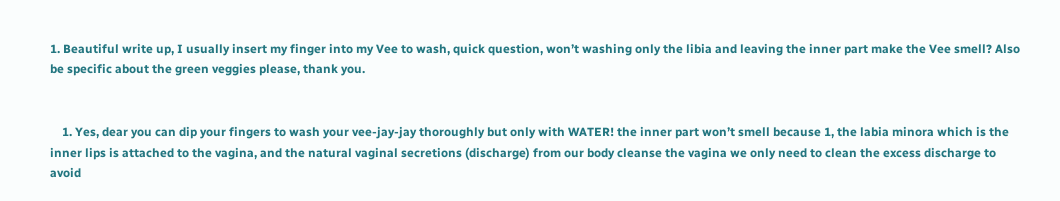1. Beautiful write up, I usually insert my finger into my Vee to wash, quick question, won’t washing only the libia and leaving the inner part make the Vee smell? Also be specific about the green veggies please, thank you.


    1. Yes, dear you can dip your fingers to wash your vee-jay-jay thoroughly but only with WATER! the inner part won’t smell because 1, the labia minora which is the inner lips is attached to the vagina, and the natural vaginal secretions (discharge) from our body cleanse the vagina we only need to clean the excess discharge to avoid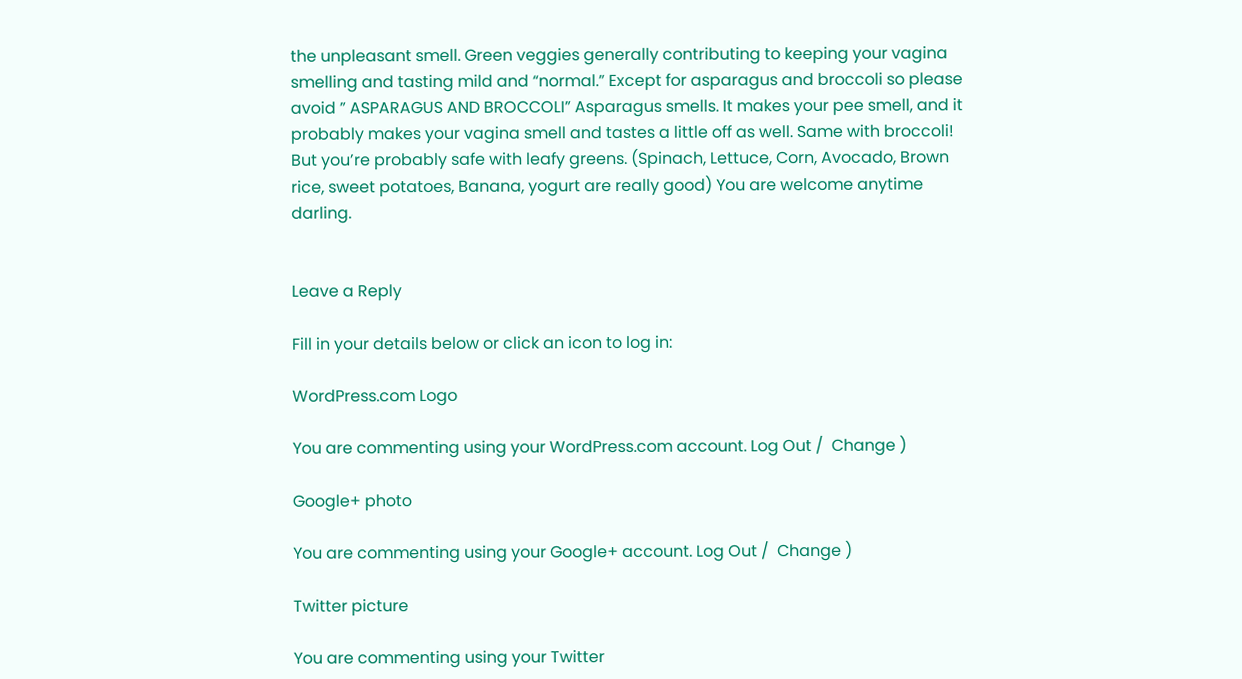the unpleasant smell. Green veggies generally contributing to keeping your vagina smelling and tasting mild and “normal.” Except for asparagus and broccoli so please avoid ” ASPARAGUS AND BROCCOLI” Asparagus smells. It makes your pee smell, and it probably makes your vagina smell and tastes a little off as well. Same with broccoli! But you’re probably safe with leafy greens. (Spinach, Lettuce, Corn, Avocado, Brown rice, sweet potatoes, Banana, yogurt are really good) You are welcome anytime darling.


Leave a Reply

Fill in your details below or click an icon to log in:

WordPress.com Logo

You are commenting using your WordPress.com account. Log Out /  Change )

Google+ photo

You are commenting using your Google+ account. Log Out /  Change )

Twitter picture

You are commenting using your Twitter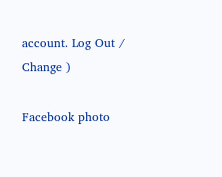account. Log Out /  Change )

Facebook photo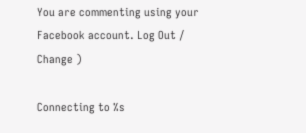You are commenting using your Facebook account. Log Out /  Change )

Connecting to %s